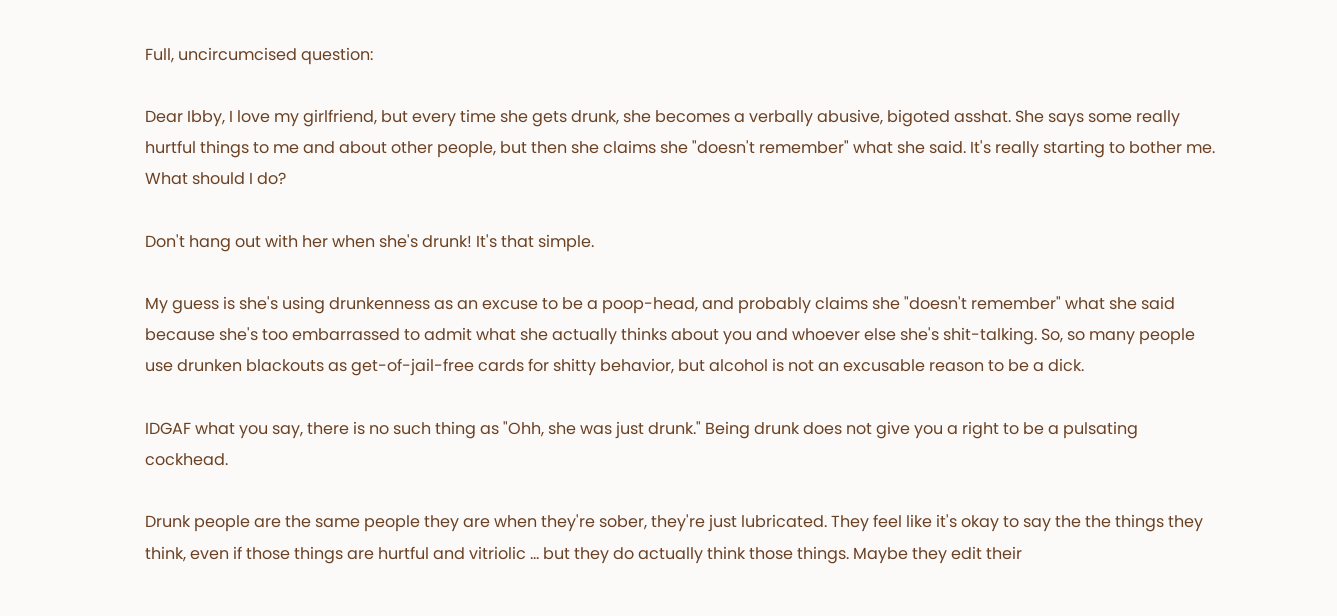Full, uncircumcised question:

Dear Ibby, I love my girlfriend, but every time she gets drunk, she becomes a verbally abusive, bigoted asshat. She says some really hurtful things to me and about other people, but then she claims she "doesn't remember" what she said. It's really starting to bother me. What should I do?

Don't hang out with her when she's drunk! It's that simple.

My guess is she's using drunkenness as an excuse to be a poop-head, and probably claims she "doesn't remember" what she said because she's too embarrassed to admit what she actually thinks about you and whoever else she's shit-talking. So, so many people use drunken blackouts as get-of-jail-free cards for shitty behavior, but alcohol is not an excusable reason to be a dick.

IDGAF what you say, there is no such thing as "Ohh, she was just drunk." Being drunk does not give you a right to be a pulsating cockhead.

Drunk people are the same people they are when they're sober, they're just lubricated. They feel like it's okay to say the the things they think, even if those things are hurtful and vitriolic … but they do actually think those things. Maybe they edit their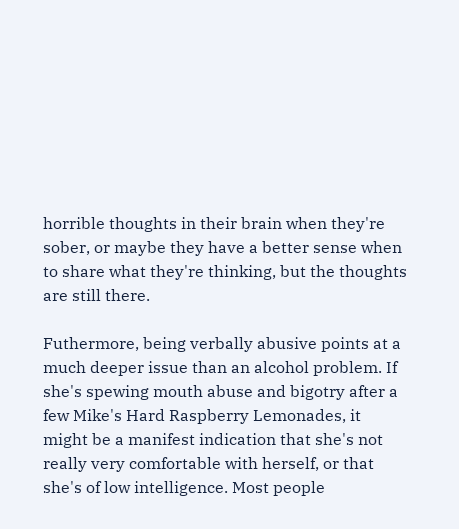horrible thoughts in their brain when they're sober, or maybe they have a better sense when to share what they're thinking, but the thoughts are still there.

Futhermore, being verbally abusive points at a much deeper issue than an alcohol problem. If she's spewing mouth abuse and bigotry after a few Mike's Hard Raspberry Lemonades, it might be a manifest indication that she's not really very comfortable with herself, or that she's of low intelligence. Most people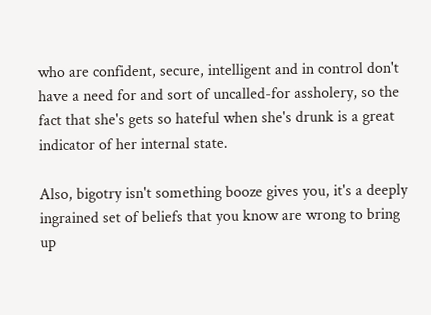who are confident, secure, intelligent and in control don't have a need for and sort of uncalled-for assholery, so the fact that she's gets so hateful when she's drunk is a great indicator of her internal state.

Also, bigotry isn't something booze gives you, it's a deeply ingrained set of beliefs that you know are wrong to bring up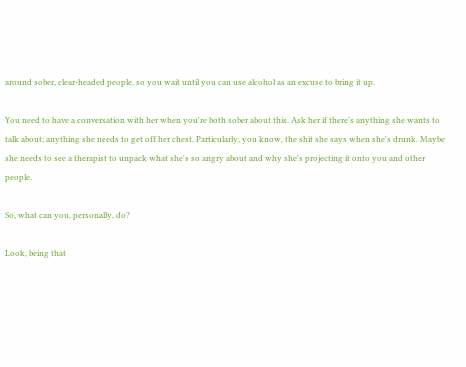around sober, clear-headed people, so you wait until you can use alcohol as an excuse to bring it up.

You need to have a conversation with her when you're both sober about this. Ask her if there's anything she wants to talk about; anything she needs to get off her chest. Particularly, you know, the shit she says when she's drunk. Maybe she needs to see a therapist to unpack what she's so angry about and why she's projecting it onto you and other people.

So, what can you, personally, do?

Look, being that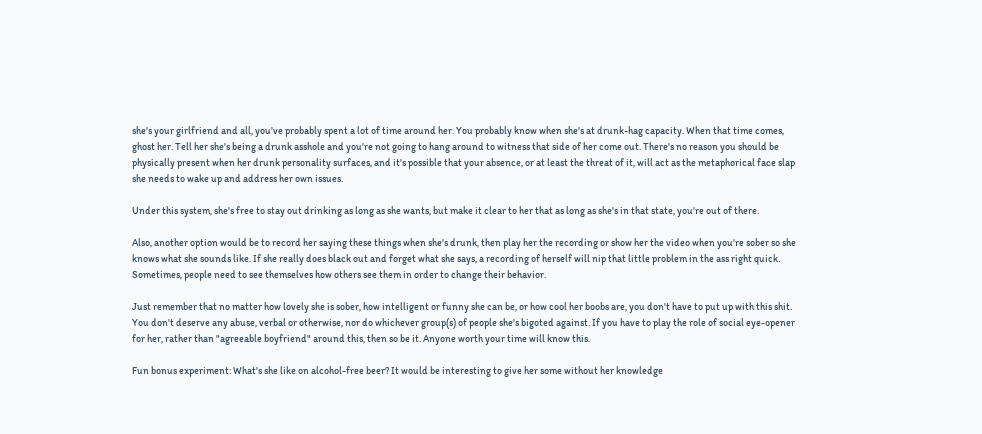she's your girlfriend and all, you've probably spent a lot of time around her. You probably know when she's at drunk-hag capacity. When that time comes, ghost her. Tell her she's being a drunk asshole and you're not going to hang around to witness that side of her come out. There's no reason you should be physically present when her drunk personality surfaces, and it's possible that your absence, or at least the threat of it, will act as the metaphorical face slap she needs to wake up and address her own issues.

Under this system, she's free to stay out drinking as long as she wants, but make it clear to her that as long as she's in that state, you're out of there.

Also, another option would be to record her saying these things when she's drunk, then play her the recording or show her the video when you're sober so she knows what she sounds like. If she really does black out and forget what she says, a recording of herself will nip that little problem in the ass right quick. Sometimes, people need to see themselves how others see them in order to change their behavior.

Just remember that no matter how lovely she is sober, how intelligent or funny she can be, or how cool her boobs are, you don't have to put up with this shit. You don't deserve any abuse, verbal or otherwise, nor do whichever group(s) of people she's bigoted against. If you have to play the role of social eye-opener for her, rather than "agreeable boyfriend" around this, then so be it. Anyone worth your time will know this.

Fun bonus experiment: What's she like on alcohol-free beer? It would be interesting to give her some without her knowledge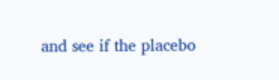and see if the placebo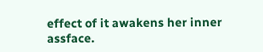effect of it awakens her inner assface.